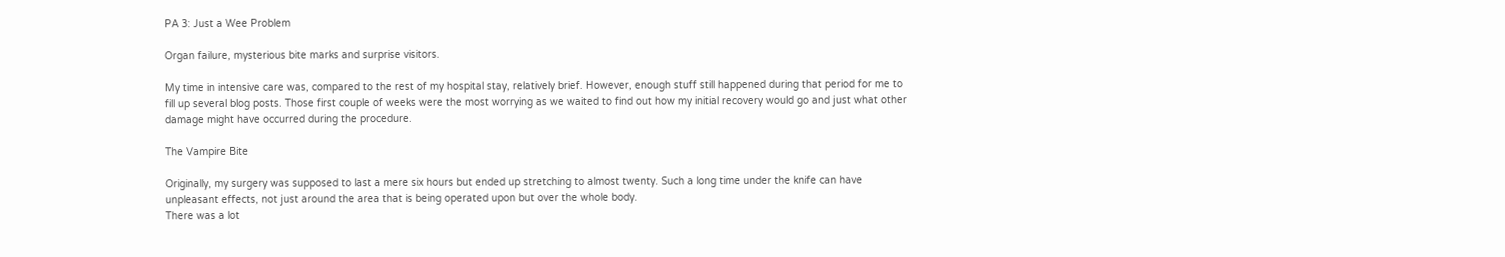PA 3: Just a Wee Problem

Organ failure, mysterious bite marks and surprise visitors.

My time in intensive care was, compared to the rest of my hospital stay, relatively brief. However, enough stuff still happened during that period for me to fill up several blog posts. Those first couple of weeks were the most worrying as we waited to find out how my initial recovery would go and just what other damage might have occurred during the procedure.

The Vampire Bite

Originally, my surgery was supposed to last a mere six hours but ended up stretching to almost twenty. Such a long time under the knife can have unpleasant effects, not just around the area that is being operated upon but over the whole body.
There was a lot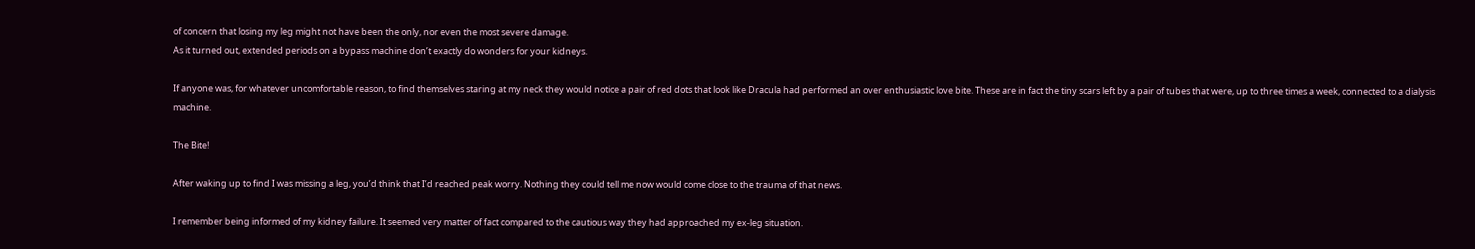of concern that losing my leg might not have been the only, nor even the most severe damage.
As it turned out, extended periods on a bypass machine don’t exactly do wonders for your kidneys.

If anyone was, for whatever uncomfortable reason, to find themselves staring at my neck they would notice a pair of red dots that look like Dracula had performed an over enthusiastic love bite. These are in fact the tiny scars left by a pair of tubes that were, up to three times a week, connected to a dialysis machine.

The Bite!

After waking up to find I was missing a leg, you’d think that I’d reached peak worry. Nothing they could tell me now would come close to the trauma of that news.

I remember being informed of my kidney failure. It seemed very matter of fact compared to the cautious way they had approached my ex-leg situation.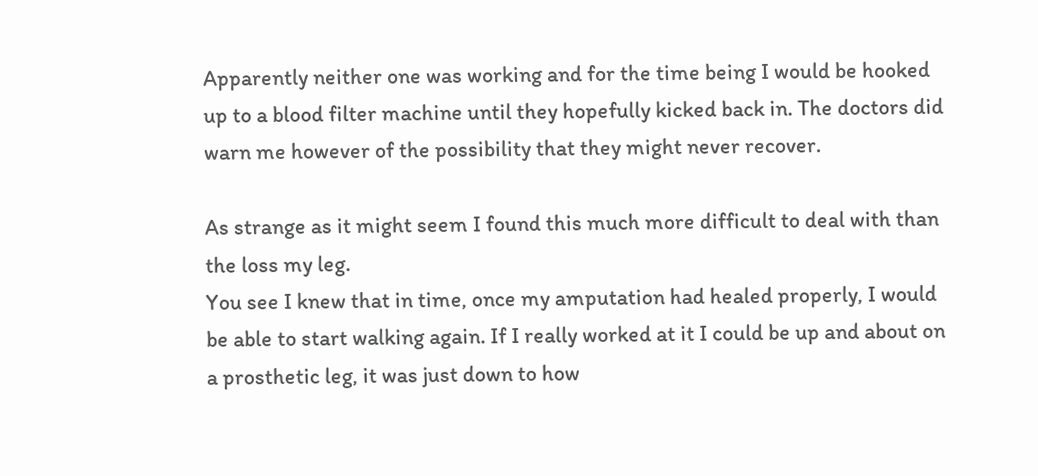Apparently neither one was working and for the time being I would be hooked up to a blood filter machine until they hopefully kicked back in. The doctors did warn me however of the possibility that they might never recover.

As strange as it might seem I found this much more difficult to deal with than the loss my leg.
You see I knew that in time, once my amputation had healed properly, I would be able to start walking again. If I really worked at it I could be up and about on a prosthetic leg, it was just down to how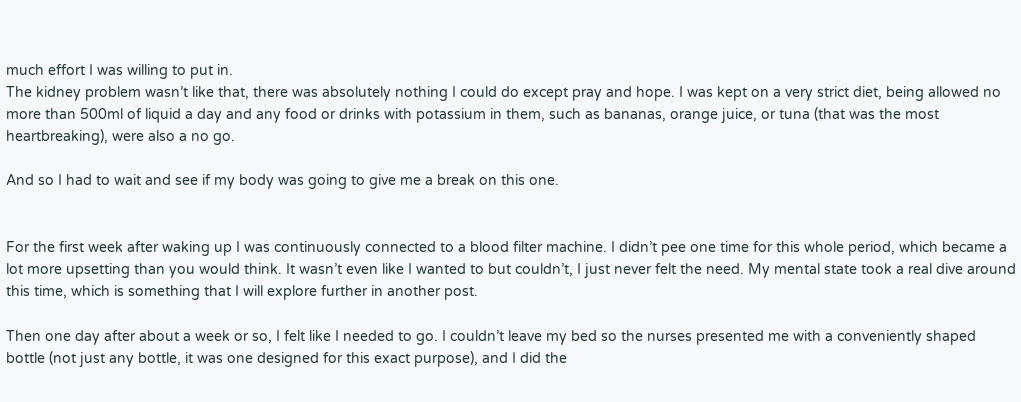much effort I was willing to put in.
The kidney problem wasn’t like that, there was absolutely nothing I could do except pray and hope. I was kept on a very strict diet, being allowed no more than 500ml of liquid a day and any food or drinks with potassium in them, such as bananas, orange juice, or tuna (that was the most heartbreaking), were also a no go.

And so I had to wait and see if my body was going to give me a break on this one.


For the first week after waking up I was continuously connected to a blood filter machine. I didn’t pee one time for this whole period, which became a lot more upsetting than you would think. It wasn’t even like I wanted to but couldn’t, I just never felt the need. My mental state took a real dive around this time, which is something that I will explore further in another post.

Then one day after about a week or so, I felt like I needed to go. I couldn’t leave my bed so the nurses presented me with a conveniently shaped bottle (not just any bottle, it was one designed for this exact purpose), and I did the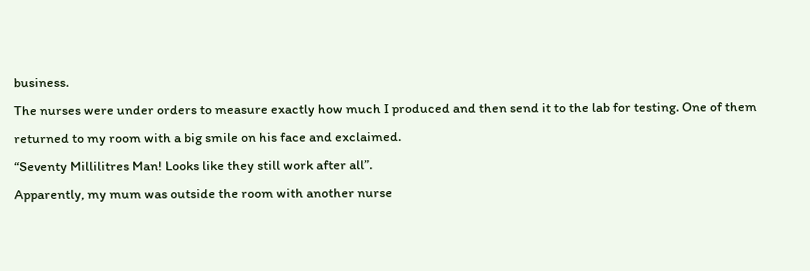business.
The nurses were under orders to measure exactly how much I produced and then send it to the lab for testing. One of them returned to my room with a big smile on his face and exclaimed.
“Seventy Millilitres Man! Looks like they still work after all”.
Apparently, my mum was outside the room with another nurse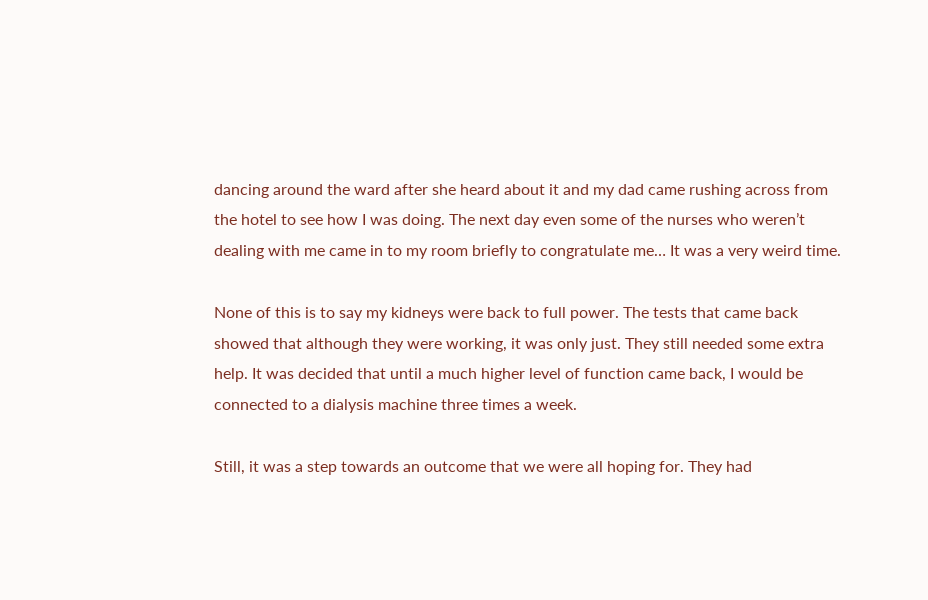dancing around the ward after she heard about it and my dad came rushing across from the hotel to see how I was doing. The next day even some of the nurses who weren’t dealing with me came in to my room briefly to congratulate me… It was a very weird time.

None of this is to say my kidneys were back to full power. The tests that came back showed that although they were working, it was only just. They still needed some extra help. It was decided that until a much higher level of function came back, I would be connected to a dialysis machine three times a week.

Still, it was a step towards an outcome that we were all hoping for. They had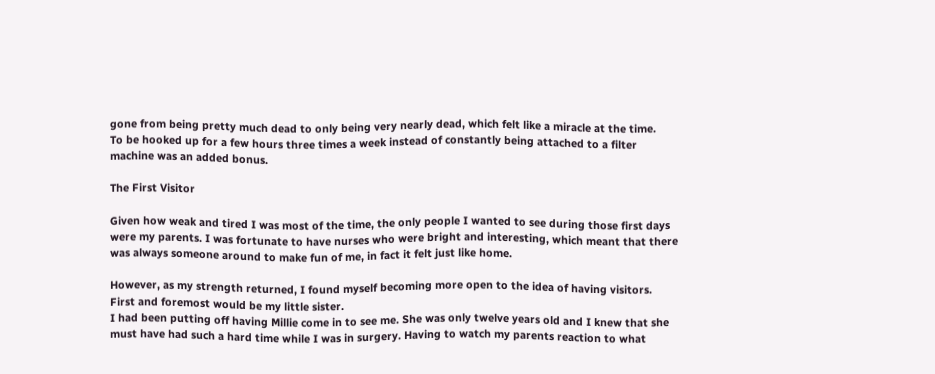gone from being pretty much dead to only being very nearly dead, which felt like a miracle at the time.
To be hooked up for a few hours three times a week instead of constantly being attached to a filter machine was an added bonus.

The First Visitor

Given how weak and tired I was most of the time, the only people I wanted to see during those first days were my parents. I was fortunate to have nurses who were bright and interesting, which meant that there was always someone around to make fun of me, in fact it felt just like home.

However, as my strength returned, I found myself becoming more open to the idea of having visitors.
First and foremost would be my little sister.
I had been putting off having Millie come in to see me. She was only twelve years old and I knew that she must have had such a hard time while I was in surgery. Having to watch my parents reaction to what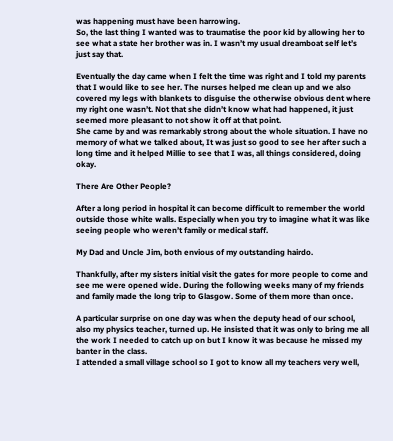was happening must have been harrowing.
So, the last thing I wanted was to traumatise the poor kid by allowing her to see what a state her brother was in. I wasn’t my usual dreamboat self let’s just say that.

Eventually the day came when I felt the time was right and I told my parents that I would like to see her. The nurses helped me clean up and we also covered my legs with blankets to disguise the otherwise obvious dent where my right one wasn’t. Not that she didn’t know what had happened, it just seemed more pleasant to not show it off at that point.
She came by and was remarkably strong about the whole situation. I have no memory of what we talked about, It was just so good to see her after such a long time and it helped Millie to see that I was, all things considered, doing okay.

There Are Other People?

After a long period in hospital it can become difficult to remember the world outside those white walls. Especially when you try to imagine what it was like seeing people who weren’t family or medical staff.

My Dad and Uncle Jim, both envious of my outstanding hairdo.

Thankfully, after my sisters initial visit the gates for more people to come and see me were opened wide. During the following weeks many of my friends and family made the long trip to Glasgow. Some of them more than once.

A particular surprise on one day was when the deputy head of our school, also my physics teacher, turned up. He insisted that it was only to bring me all the work I needed to catch up on but I know it was because he missed my banter in the class.
I attended a small village school so I got to know all my teachers very well,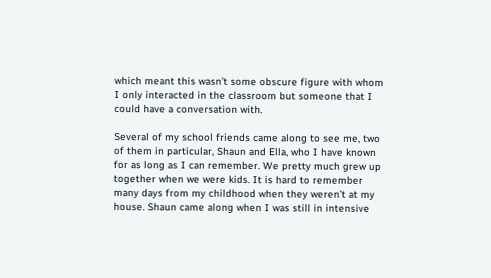which meant this wasn’t some obscure figure with whom I only interacted in the classroom but someone that I could have a conversation with.

Several of my school friends came along to see me, two of them in particular, Shaun and Ella, who I have known for as long as I can remember. We pretty much grew up together when we were kids. It is hard to remember many days from my childhood when they weren’t at my house. Shaun came along when I was still in intensive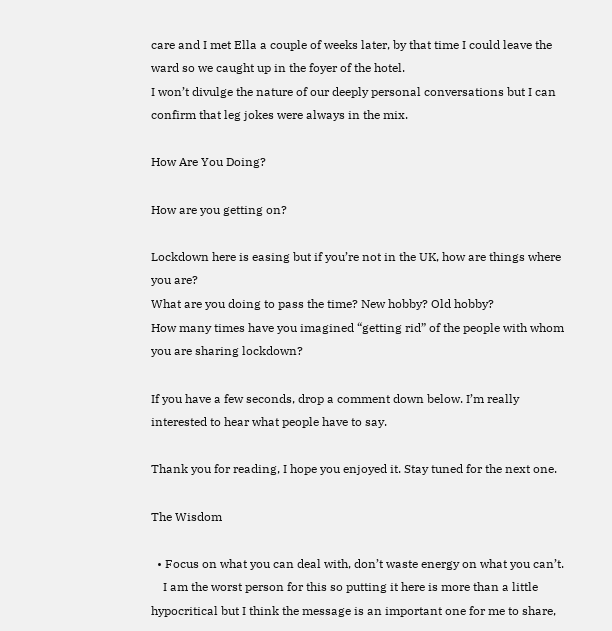care and I met Ella a couple of weeks later, by that time I could leave the ward so we caught up in the foyer of the hotel.
I won’t divulge the nature of our deeply personal conversations but I can confirm that leg jokes were always in the mix.

How Are You Doing?

How are you getting on?

Lockdown here is easing but if you’re not in the UK, how are things where you are?
What are you doing to pass the time? New hobby? Old hobby?
How many times have you imagined “getting rid” of the people with whom you are sharing lockdown?

If you have a few seconds, drop a comment down below. I’m really interested to hear what people have to say.

Thank you for reading, I hope you enjoyed it. Stay tuned for the next one.

The Wisdom

  • Focus on what you can deal with, don’t waste energy on what you can’t.
    I am the worst person for this so putting it here is more than a little hypocritical but I think the message is an important one for me to share,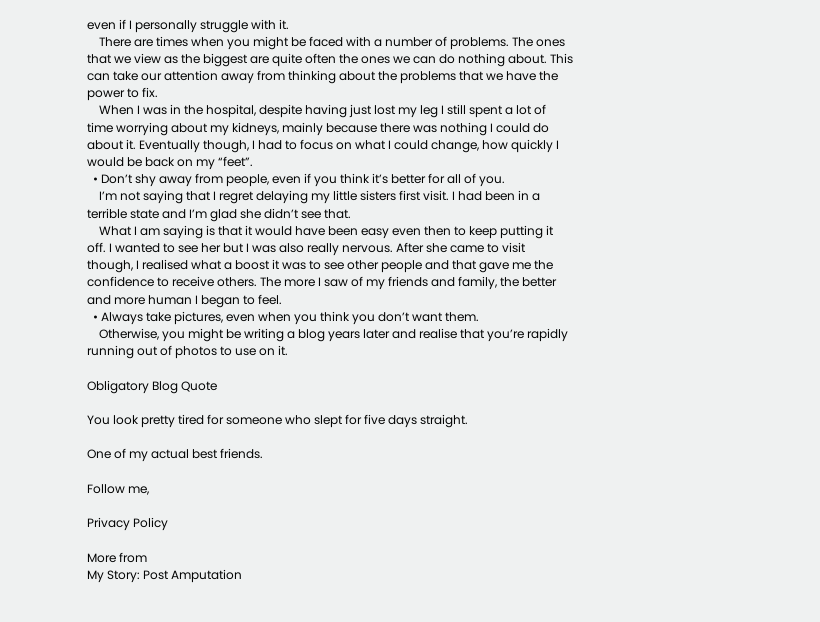even if I personally struggle with it.
    There are times when you might be faced with a number of problems. The ones that we view as the biggest are quite often the ones we can do nothing about. This can take our attention away from thinking about the problems that we have the power to fix.
    When I was in the hospital, despite having just lost my leg I still spent a lot of time worrying about my kidneys, mainly because there was nothing I could do about it. Eventually though, I had to focus on what I could change, how quickly I would be back on my “feet”.
  • Don’t shy away from people, even if you think it’s better for all of you.
    I’m not saying that I regret delaying my little sisters first visit. I had been in a terrible state and I’m glad she didn’t see that.
    What I am saying is that it would have been easy even then to keep putting it off. I wanted to see her but I was also really nervous. After she came to visit though, I realised what a boost it was to see other people and that gave me the confidence to receive others. The more I saw of my friends and family, the better and more human I began to feel.
  • Always take pictures, even when you think you don’t want them.
    Otherwise, you might be writing a blog years later and realise that you’re rapidly running out of photos to use on it.

Obligatory Blog Quote

You look pretty tired for someone who slept for five days straight.

One of my actual best friends.

Follow me,

Privacy Policy

More from
My Story: Post Amputation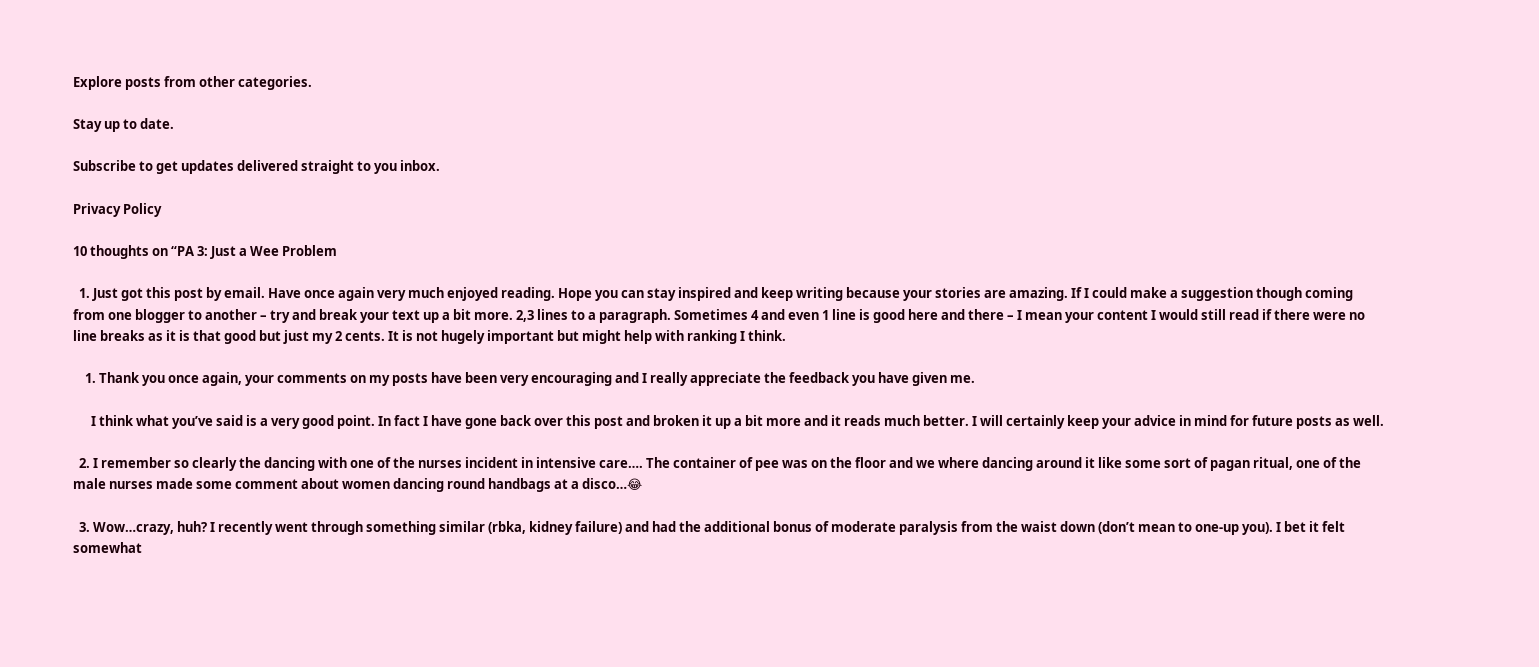Explore posts from other categories.

Stay up to date.

Subscribe to get updates delivered straight to you inbox.

Privacy Policy

10 thoughts on “PA 3: Just a Wee Problem

  1. Just got this post by email. Have once again very much enjoyed reading. Hope you can stay inspired and keep writing because your stories are amazing. If I could make a suggestion though coming from one blogger to another – try and break your text up a bit more. 2,3 lines to a paragraph. Sometimes 4 and even 1 line is good here and there – I mean your content I would still read if there were no line breaks as it is that good but just my 2 cents. It is not hugely important but might help with ranking I think.

    1. Thank you once again, your comments on my posts have been very encouraging and I really appreciate the feedback you have given me.

      I think what you’ve said is a very good point. In fact I have gone back over this post and broken it up a bit more and it reads much better. I will certainly keep your advice in mind for future posts as well.

  2. I remember so clearly the dancing with one of the nurses incident in intensive care…. The container of pee was on the floor and we where dancing around it like some sort of pagan ritual, one of the male nurses made some comment about women dancing round handbags at a disco…😂

  3. Wow…crazy, huh? I recently went through something similar (rbka, kidney failure) and had the additional bonus of moderate paralysis from the waist down (don’t mean to one-up you). I bet it felt somewhat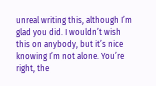unreal writing this, although I’m glad you did. I wouldn’t wish this on anybody, but it’s nice knowing I’m not alone. You’re right, the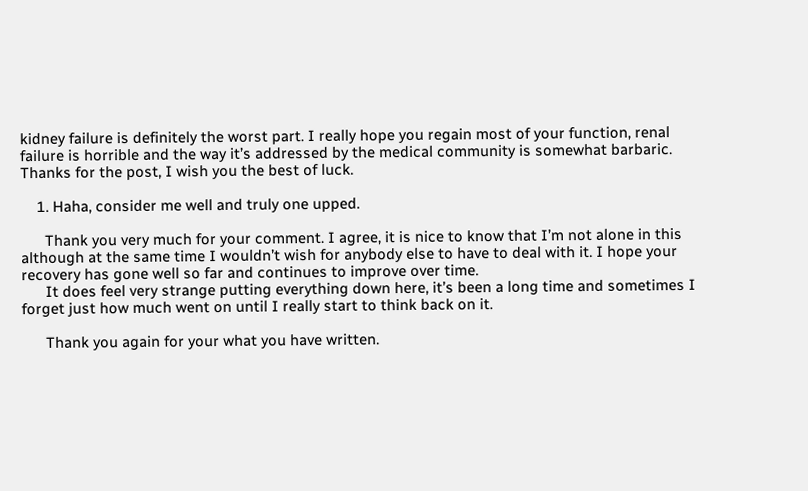kidney failure is definitely the worst part. I really hope you regain most of your function, renal failure is horrible and the way it’s addressed by the medical community is somewhat barbaric. Thanks for the post, I wish you the best of luck.

    1. Haha, consider me well and truly one upped.

      Thank you very much for your comment. I agree, it is nice to know that I’m not alone in this although at the same time I wouldn’t wish for anybody else to have to deal with it. I hope your recovery has gone well so far and continues to improve over time.
      It does feel very strange putting everything down here, it’s been a long time and sometimes I forget just how much went on until I really start to think back on it.

      Thank you again for your what you have written.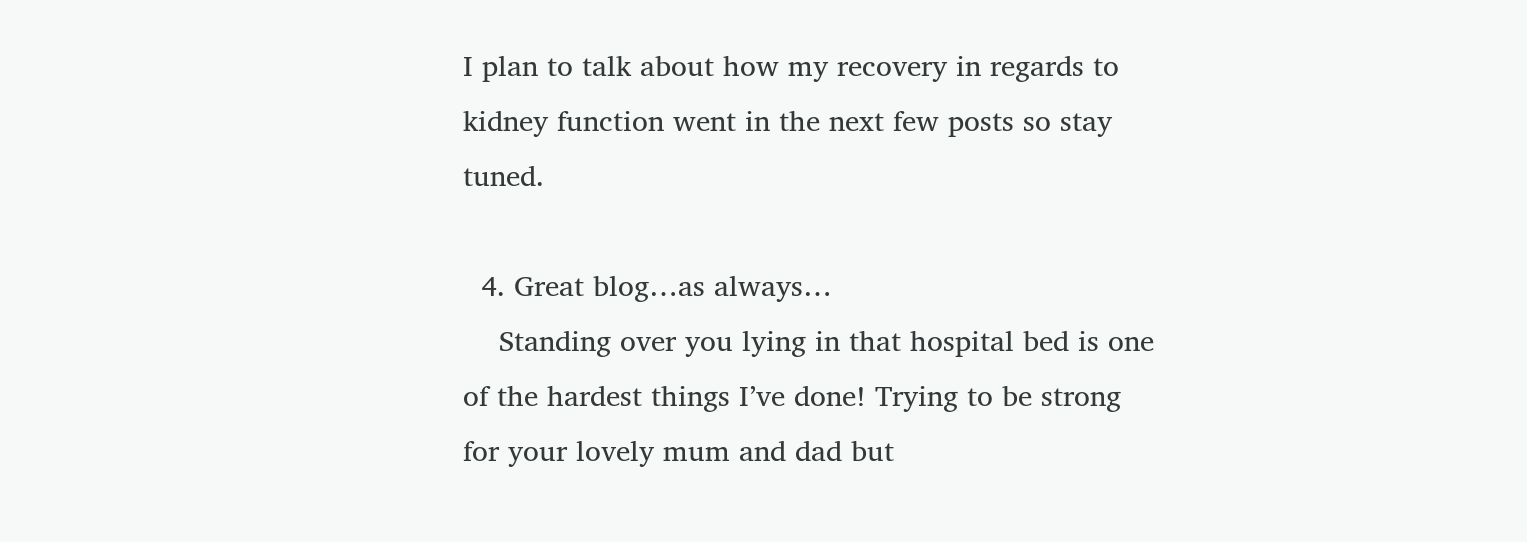I plan to talk about how my recovery in regards to kidney function went in the next few posts so stay tuned.

  4. Great blog…as always…
    Standing over you lying in that hospital bed is one of the hardest things I’ve done! Trying to be strong for your lovely mum and dad but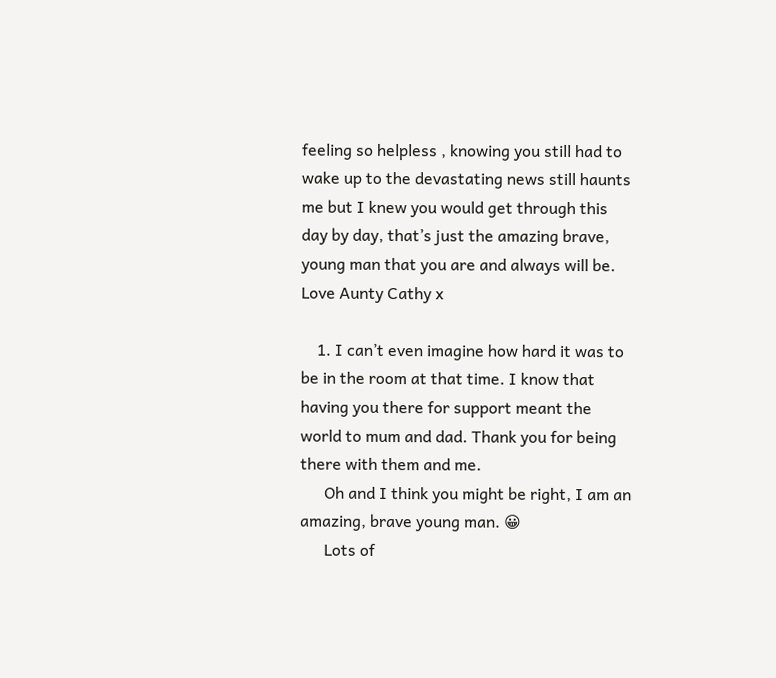feeling so helpless , knowing you still had to wake up to the devastating news still haunts me but I knew you would get through this day by day, that’s just the amazing brave, young man that you are and always will be. Love Aunty Cathy x

    1. I can’t even imagine how hard it was to be in the room at that time. I know that having you there for support meant the world to mum and dad. Thank you for being there with them and me.
      Oh and I think you might be right, I am an amazing, brave young man. 😀
      Lots of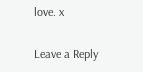love. x

Leave a Reply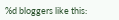%d bloggers like this: